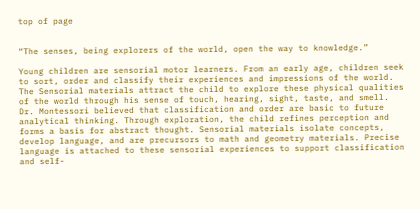top of page


“The senses, being explorers of the world, open the way to knowledge.”

Young children are sensorial motor learners. From an early age, children seek to sort, order and classify their experiences and impressions of the world. The Sensorial materials attract the child to explore these physical qualities of the world through his sense of touch, hearing, sight, taste, and smell. Dr. Montessori believed that classification and order are basic to future analytical thinking. Through exploration, the child refines perception and forms a basis for abstract thought. Sensorial materials isolate concepts, develop language, and are precursors to math and geometry materials. Precise language is attached to these sensorial experiences to support classification and self-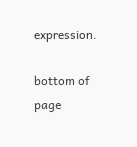expression.

bottom of page